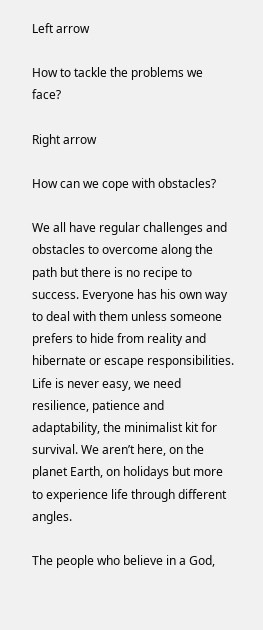Left arrow

How to tackle the problems we face?

Right arrow

How can we cope with obstacles?

We all have regular challenges and obstacles to overcome along the path but there is no recipe to success. Everyone has his own way to deal with them unless someone prefers to hide from reality and hibernate or escape responsibilities. Life is never easy, we need resilience, patience and adaptability, the minimalist kit for survival. We aren’t here, on the planet Earth, on holidays but more to experience life through different angles.

The people who believe in a God,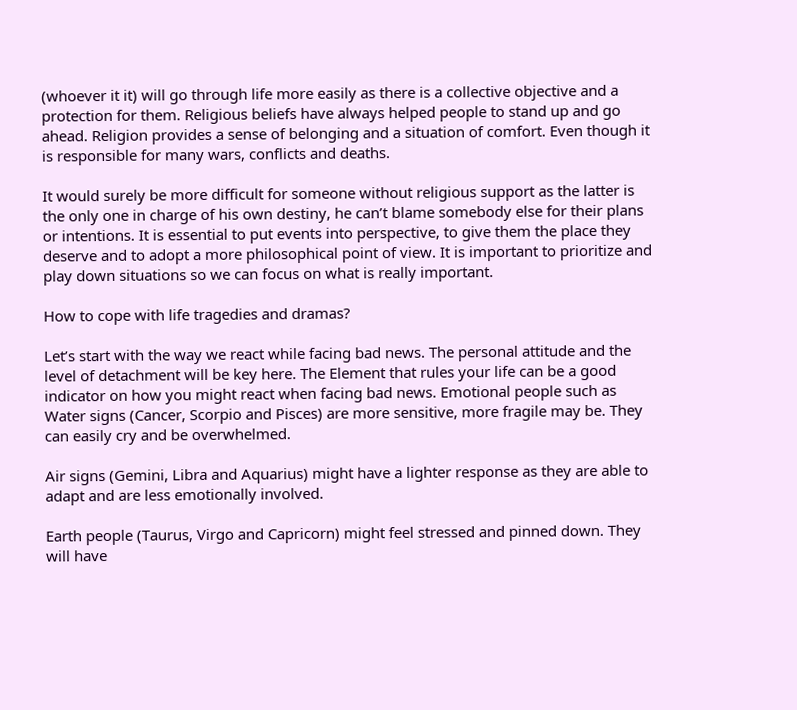(whoever it it) will go through life more easily as there is a collective objective and a protection for them. Religious beliefs have always helped people to stand up and go ahead. Religion provides a sense of belonging and a situation of comfort. Even though it is responsible for many wars, conflicts and deaths.

It would surely be more difficult for someone without religious support as the latter is the only one in charge of his own destiny, he can’t blame somebody else for their plans or intentions. It is essential to put events into perspective, to give them the place they deserve and to adopt a more philosophical point of view. It is important to prioritize and play down situations so we can focus on what is really important.

How to cope with life tragedies and dramas?

Let’s start with the way we react while facing bad news. The personal attitude and the level of detachment will be key here. The Element that rules your life can be a good indicator on how you might react when facing bad news. Emotional people such as Water signs (Cancer, Scorpio and Pisces) are more sensitive, more fragile may be. They can easily cry and be overwhelmed.

Air signs (Gemini, Libra and Aquarius) might have a lighter response as they are able to adapt and are less emotionally involved.

Earth people (Taurus, Virgo and Capricorn) might feel stressed and pinned down. They will have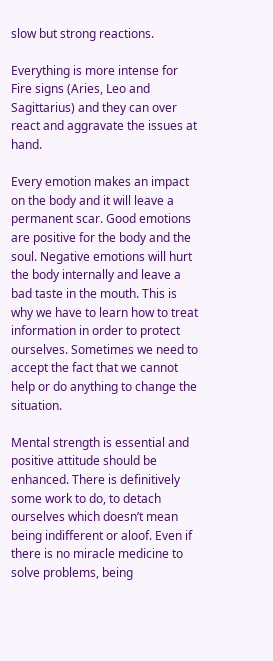slow but strong reactions.

Everything is more intense for Fire signs (Aries, Leo and Sagittarius) and they can over react and aggravate the issues at hand.

Every emotion makes an impact on the body and it will leave a permanent scar. Good emotions are positive for the body and the soul. Negative emotions will hurt the body internally and leave a bad taste in the mouth. This is why we have to learn how to treat information in order to protect ourselves. Sometimes we need to accept the fact that we cannot help or do anything to change the situation.

Mental strength is essential and positive attitude should be enhanced. There is definitively some work to do, to detach ourselves which doesn’t mean being indifferent or aloof. Even if there is no miracle medicine to solve problems, being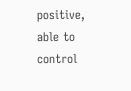positive, able to control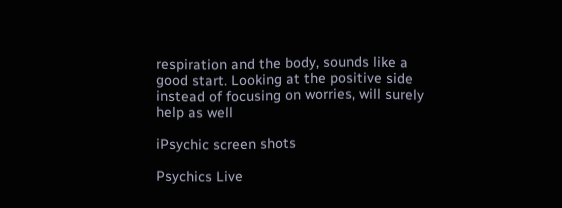respiration and the body, sounds like a good start. Looking at the positive side instead of focusing on worries, will surely help as well

iPsychic screen shots

Psychics Live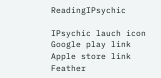ReadingIPsychic

IPsychic lauch icon
Google play link
Apple store link
Feather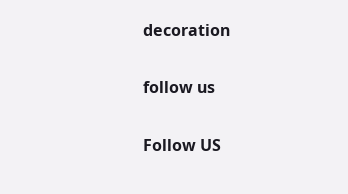decoration

follow us

Follow US